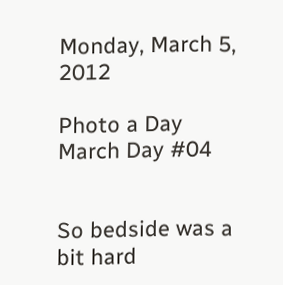Monday, March 5, 2012

Photo a Day March Day #04


So bedside was a bit hard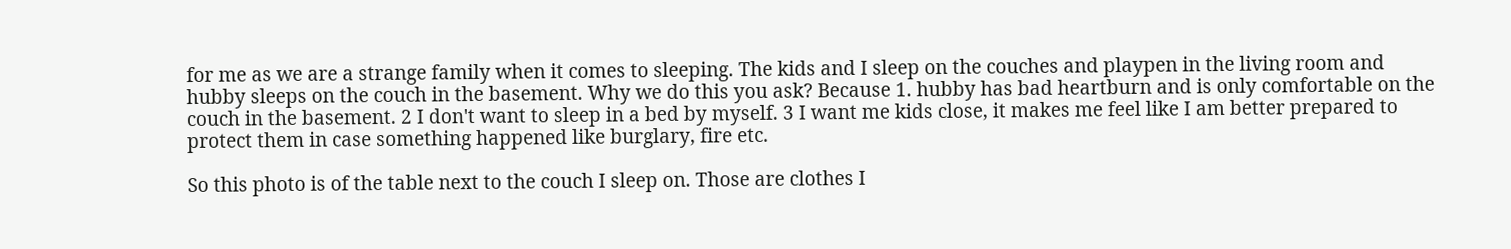for me as we are a strange family when it comes to sleeping. The kids and I sleep on the couches and playpen in the living room and hubby sleeps on the couch in the basement. Why we do this you ask? Because 1. hubby has bad heartburn and is only comfortable on the couch in the basement. 2 I don't want to sleep in a bed by myself. 3 I want me kids close, it makes me feel like I am better prepared to protect them in case something happened like burglary, fire etc.

So this photo is of the table next to the couch I sleep on. Those are clothes I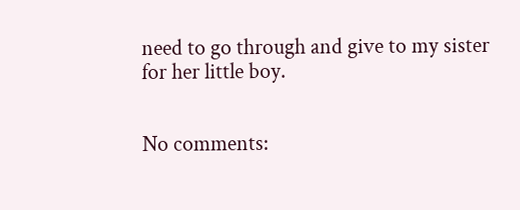need to go through and give to my sister for her little boy.


No comments: